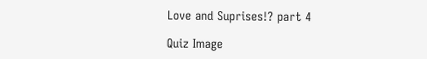Love and Suprises!? part 4

Quiz Image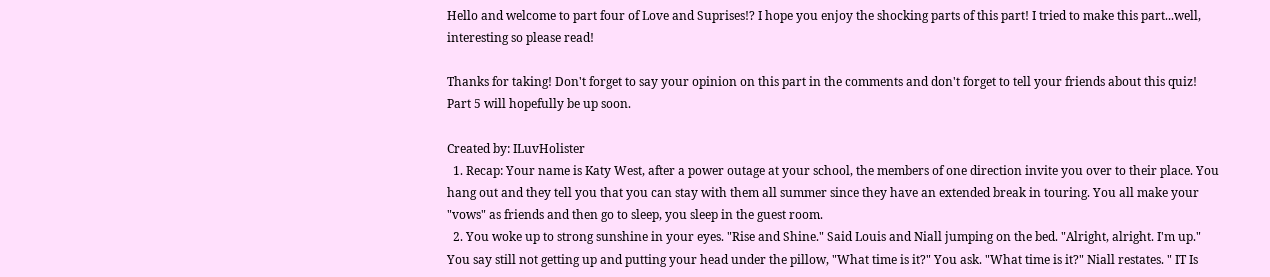Hello and welcome to part four of Love and Suprises!? I hope you enjoy the shocking parts of this part! I tried to make this part...well, interesting so please read!

Thanks for taking! Don't forget to say your opinion on this part in the comments and don't forget to tell your friends about this quiz! Part 5 will hopefully be up soon.

Created by: ILuvHolister
  1. Recap: Your name is Katy West, after a power outage at your school, the members of one direction invite you over to their place. You hang out and they tell you that you can stay with them all summer since they have an extended break in touring. You all make your "vows" as friends and then go to sleep, you sleep in the guest room.
  2. You woke up to strong sunshine in your eyes. "Rise and Shine." Said Louis and Niall jumping on the bed. "Alright, alright. I'm up." You say still not getting up and putting your head under the pillow, "What time is it?" You ask. "What time is it?" Niall restates. " IT Is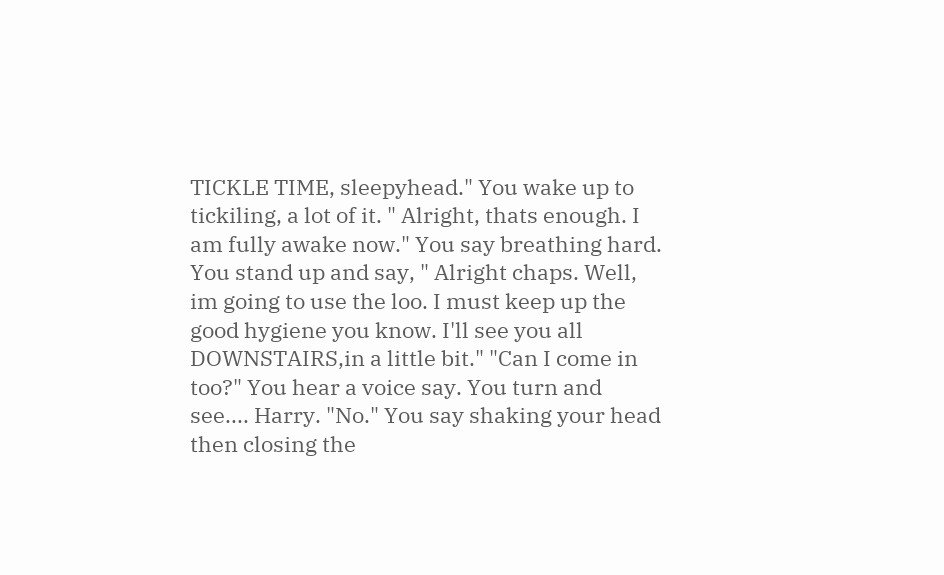TICKLE TIME, sleepyhead." You wake up to tickiling, a lot of it. " Alright, thats enough. I am fully awake now." You say breathing hard. You stand up and say, " Alright chaps. Well, im going to use the loo. I must keep up the good hygiene you know. I'll see you all DOWNSTAIRS,in a little bit." "Can I come in too?" You hear a voice say. You turn and see.... Harry. "No." You say shaking your head then closing the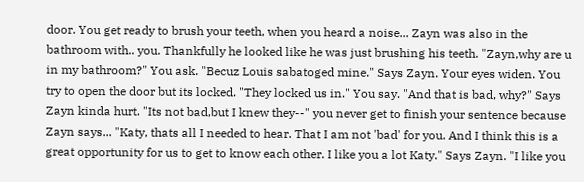door. You get ready to brush your teeth, when you heard a noise... Zayn was also in the bathroom with.. you. Thankfully he looked like he was just brushing his teeth. "Zayn,why are u in my bathroom?" You ask. "Becuz Louis sabatoged mine." Says Zayn. Your eyes widen. You try to open the door but its locked. "They locked us in." You say. "And that is bad, why?" Says Zayn kinda hurt. "Its not bad,but I knew they--" you never get to finish your sentence because Zayn says... "Katy, thats all I needed to hear. That I am not 'bad' for you. And I think this is a great opportunity for us to get to know each other. I like you a lot Katy." Says Zayn. "I like you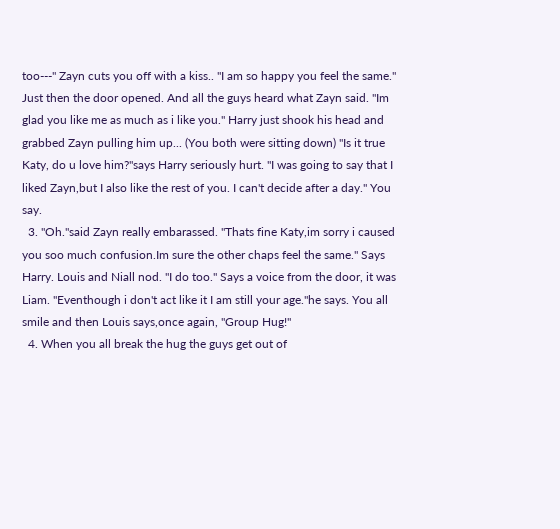too---" Zayn cuts you off with a kiss.. "I am so happy you feel the same." Just then the door opened. And all the guys heard what Zayn said. "Im glad you like me as much as i like you." Harry just shook his head and grabbed Zayn pulling him up... (You both were sitting down) "Is it true Katy, do u love him?"says Harry seriously hurt. "I was going to say that I liked Zayn,but I also like the rest of you. I can't decide after a day." You say.
  3. "Oh."said Zayn really embarassed. "Thats fine Katy,im sorry i caused you soo much confusion.Im sure the other chaps feel the same." Says Harry. Louis and Niall nod. "I do too." Says a voice from the door, it was Liam. "Eventhough i don't act like it I am still your age."he says. You all smile and then Louis says,once again, "Group Hug!"
  4. When you all break the hug the guys get out of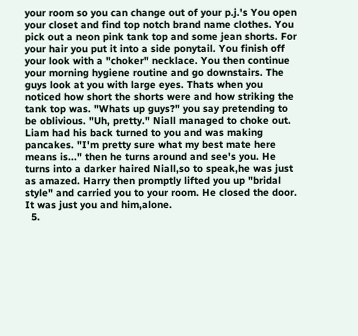your room so you can change out of your p.j.'s You open your closet and find top notch brand name clothes. You pick out a neon pink tank top and some jean shorts. For your hair you put it into a side ponytail. You finish off your look with a "choker" necklace. You then continue your morning hygiene routine and go downstairs. The guys look at you with large eyes. Thats when you noticed how short the shorts were and how striking the tank top was. "Whats up guys?" you say pretending to be oblivious. "Uh, pretty." Niall managed to choke out. Liam had his back turned to you and was making pancakes. "I'm pretty sure what my best mate here means is..." then he turns around and see's you. He turns into a darker haired Niall,so to speak,he was just as amazed. Harry then promptly lifted you up "bridal style" and carried you to your room. He closed the door. It was just you and him,alone.
  5.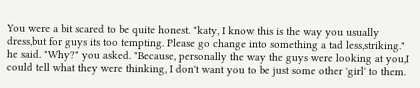You were a bit scared to be quite honest. "katy, I know this is the way you usually dress,but for guys its too tempting. Please go change into something a tad less,striking." he said. "Why?" you asked. "Because, personally the way the guys were looking at you,I could tell what they were thinking, I don't want you to be just some other 'girl' to them.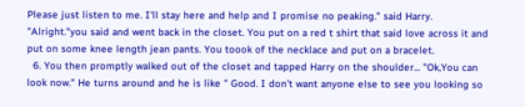Please just listen to me. I'll stay here and help and I promise no peaking." said Harry. "Alright."you said and went back in the closet. You put on a red t shirt that said love across it and put on some knee length jean pants. You toook of the necklace and put on a bracelet.
  6. You then promptly walked out of the closet and tapped Harry on the shoulder... "Ok,You can look now." He turns around and he is like " Good. I don't want anyone else to see you looking so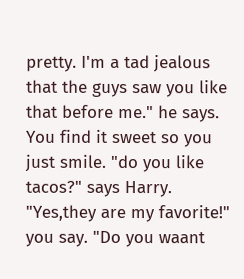pretty. I'm a tad jealous that the guys saw you like that before me." he says. You find it sweet so you just smile. "do you like tacos?" says Harry. "Yes,they are my favorite!" you say. "Do you waant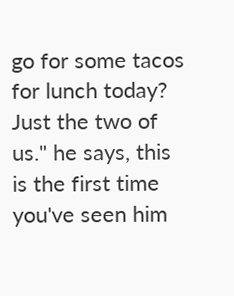go for some tacos for lunch today? Just the two of us." he says, this is the first time you've seen him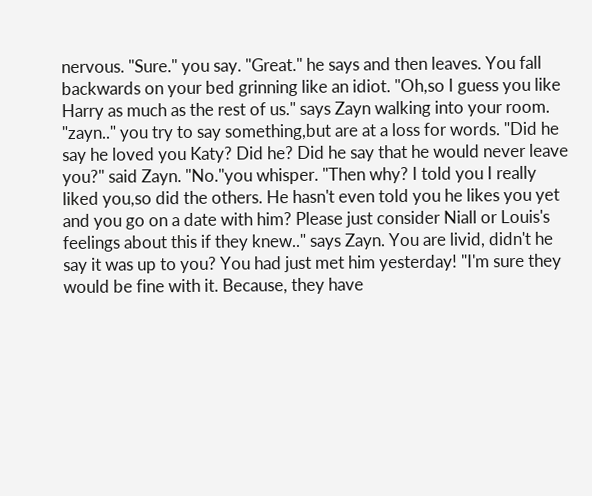nervous. "Sure." you say. "Great." he says and then leaves. You fall backwards on your bed grinning like an idiot. "Oh,so I guess you like Harry as much as the rest of us." says Zayn walking into your room. "zayn.." you try to say something,but are at a loss for words. "Did he say he loved you Katy? Did he? Did he say that he would never leave you?" said Zayn. "No."you whisper. "Then why? I told you I really liked you,so did the others. He hasn't even told you he likes you yet and you go on a date with him? Please just consider Niall or Louis's feelings about this if they knew.." says Zayn. You are livid, didn't he say it was up to you? You had just met him yesterday! "I'm sure they would be fine with it. Because, they have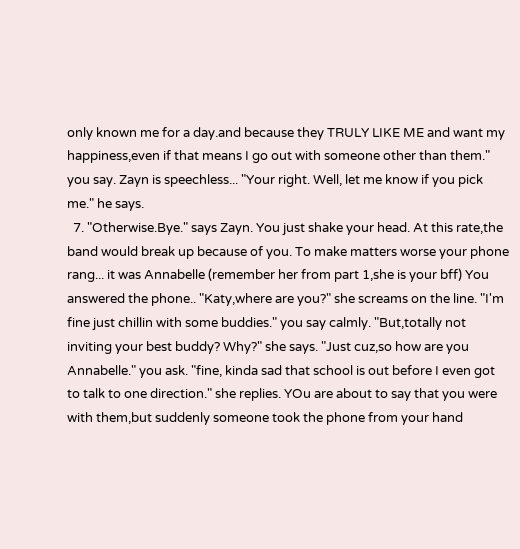only known me for a day.and because they TRULY LIKE ME and want my happiness,even if that means I go out with someone other than them." you say. Zayn is speechless... "Your right. Well, let me know if you pick me." he says.
  7. "Otherwise.Bye." says Zayn. You just shake your head. At this rate,the band would break up because of you. To make matters worse your phone rang... it was Annabelle (remember her from part 1,she is your bff) You answered the phone.. "Katy,where are you?" she screams on the line. "I'm fine just chillin with some buddies." you say calmly. "But,totally not inviting your best buddy? Why?" she says. "Just cuz,so how are you Annabelle." you ask. "fine, kinda sad that school is out before I even got to talk to one direction." she replies. YOu are about to say that you were with them,but suddenly someone took the phone from your hand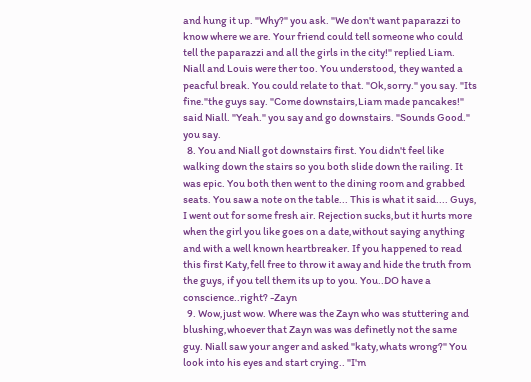and hung it up. "Why?" you ask. "We don't want paparazzi to know where we are. Your friend could tell someone who could tell the paparazzi and all the girls in the city!" replied Liam. Niall and Louis were ther too. You understood, they wanted a peacful break. You could relate to that. "Ok,sorry." you say. "Its fine."the guys say. "Come downstairs,Liam made pancakes!" said Niall. "Yeah." you say and go downstairs. "Sounds Good." you say.
  8. You and Niall got downstairs first. You didn't feel like walking down the stairs so you both slide down the railing. It was epic. You both then went to the dining room and grabbed seats. You saw a note on the table... This is what it said.... Guys, I went out for some fresh air. Rejection sucks,but it hurts more when the girl you like goes on a date,without saying anything and with a well known heartbreaker. If you happened to read this first Katy,fell free to throw it away and hide the truth from the guys, if you tell them its up to you. You..DO have a conscience..right? -Zayn
  9. Wow,just wow. Where was the Zayn who was stuttering and blushing,whoever that Zayn was was definetly not the same guy. Niall saw your anger and asked "katy,whats wrong?" You look into his eyes and start crying.. "I'm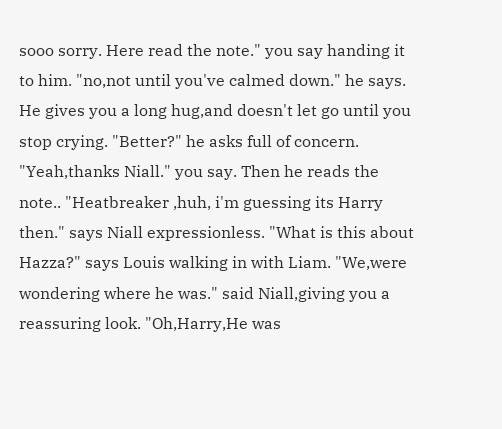sooo sorry. Here read the note." you say handing it to him. "no,not until you've calmed down." he says. He gives you a long hug,and doesn't let go until you stop crying. "Better?" he asks full of concern. "Yeah,thanks Niall." you say. Then he reads the note.. "Heatbreaker ,huh, i'm guessing its Harry then." says Niall expressionless. "What is this about Hazza?" says Louis walking in with Liam. "We,were wondering where he was." said Niall,giving you a reassuring look. "Oh,Harry,He was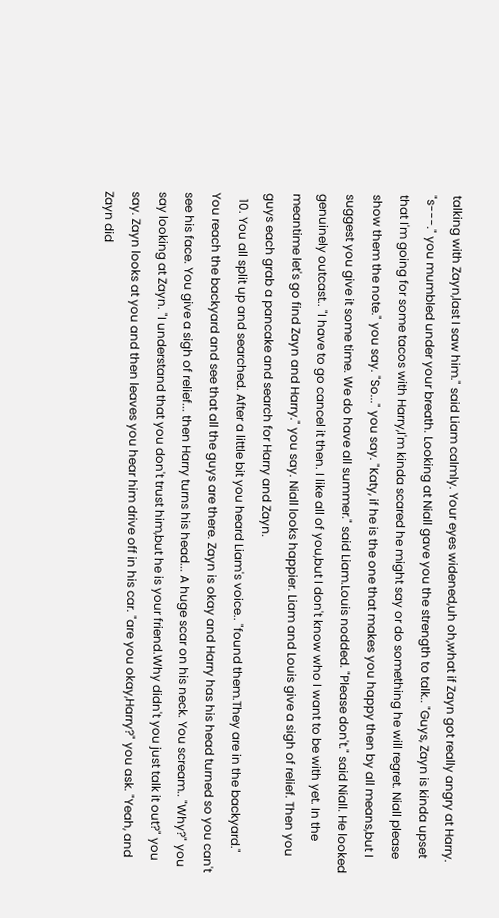talking with Zayn,last I saw him." said Liam calmly. Your eyes widened,uh oh,what if Zayn got really angry at Harry. "s---." you mumbled under your breath. Looking at Niall gave you the strength to talk.. "Guys, Zayn is kinda upset that I'm going for some tacos with Harry,I'm kinda scared he might say or do something he will regret. Niall please show them the note." you say. "So..." you say. "Katy, if he is the one that makes you happy then by all means,but I suggest you give it some time. We do have all summer." said Liam.Louis nodded. "Please don't." said Niall. He looked genuinely outcast.. "I have to go cancel it then. I like all of you,but I don't know who I want to be with yet. In the meantime let's go find Zayn and Harry." you say. Niall looks happier. Liam and Louis give a sigh of relief. Then you guys each grab a pancake and search for Harry and Zayn.
  10. You all split up and searched. After a little bit you heard Liam's voice.. "found them.They are in the backyard." You reach the backyard and see that all the guys are there. Zayn is okay and Harry has his head turned so you can't see his face. You give a sigh of relief... then Harry turns his head... A huge scar on his neck. You scream.. "Why?" you say looking at Zayn. "I understand that you don't trust him,but he is your friend.Why didn't you just talk it out?" you say. Zayn looks at you and then leaves you hear him drive off in his car. "are you okay,Harry?" you ask. "Yeah, and Zayn did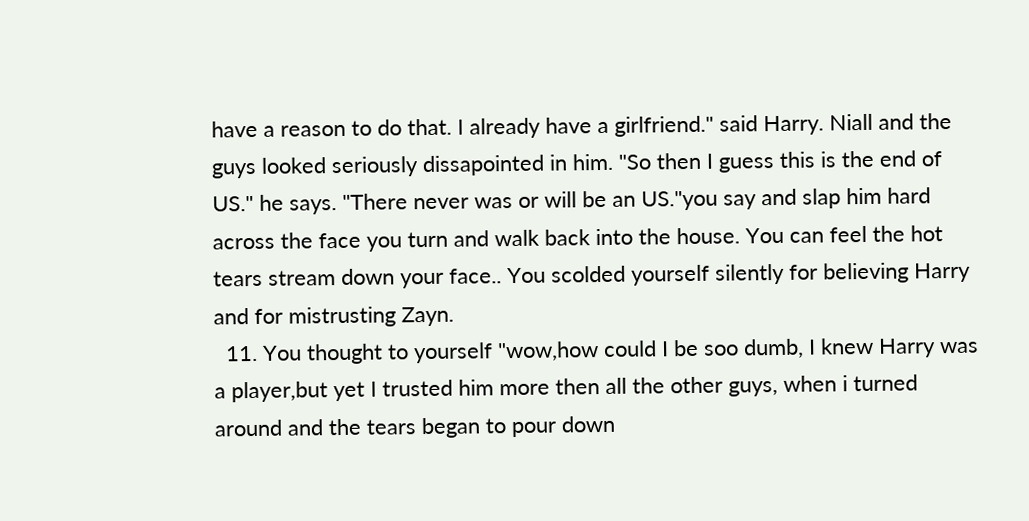have a reason to do that. I already have a girlfriend." said Harry. Niall and the guys looked seriously dissapointed in him. "So then I guess this is the end of US." he says. "There never was or will be an US."you say and slap him hard across the face you turn and walk back into the house. You can feel the hot tears stream down your face.. You scolded yourself silently for believing Harry and for mistrusting Zayn.
  11. You thought to yourself "wow,how could I be soo dumb, I knew Harry was a player,but yet I trusted him more then all the other guys, when i turned around and the tears began to pour down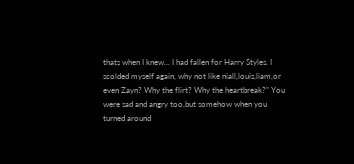thats when I knew... I had fallen for Harry Styles. I scolded myself again, why not like niall,louis,liam,or even Zayn? Why the flirt? Why the heartbreak?" You were sad and angry too,but somehow when you turned around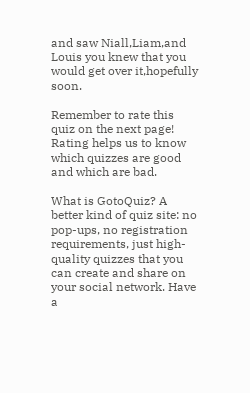and saw Niall,Liam,and Louis you knew that you would get over it,hopefully soon.

Remember to rate this quiz on the next page!
Rating helps us to know which quizzes are good and which are bad.

What is GotoQuiz? A better kind of quiz site: no pop-ups, no registration requirements, just high-quality quizzes that you can create and share on your social network. Have a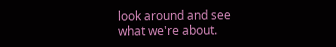look around and see what we're about.